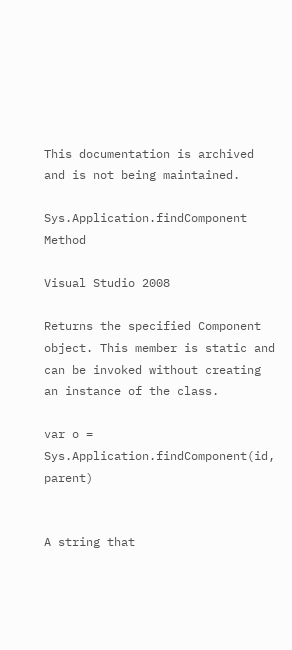This documentation is archived and is not being maintained.

Sys.Application.findComponent Method

Visual Studio 2008

Returns the specified Component object. This member is static and can be invoked without creating an instance of the class.

var o = Sys.Application.findComponent(id, parent)


A string that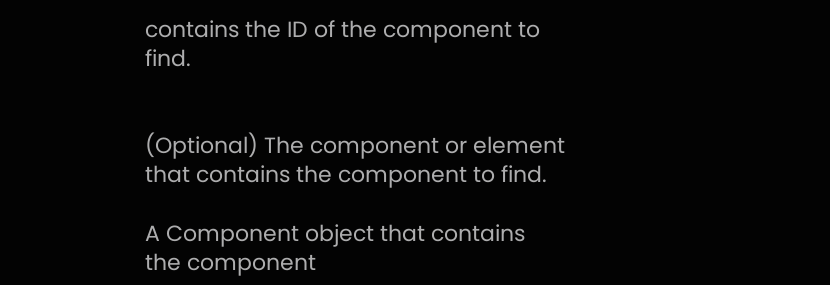contains the ID of the component to find.


(Optional) The component or element that contains the component to find.

A Component object that contains the component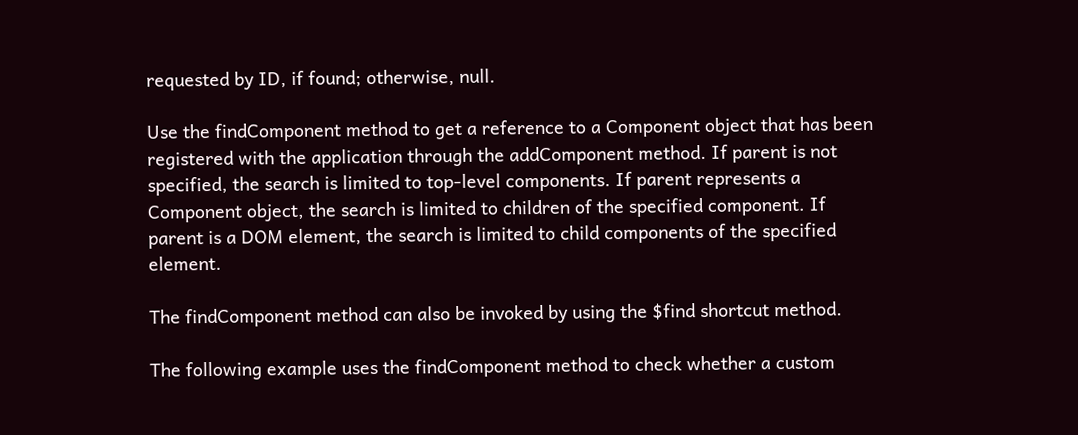requested by ID, if found; otherwise, null.

Use the findComponent method to get a reference to a Component object that has been registered with the application through the addComponent method. If parent is not specified, the search is limited to top-level components. If parent represents a Component object, the search is limited to children of the specified component. If parent is a DOM element, the search is limited to child components of the specified element.

The findComponent method can also be invoked by using the $find shortcut method.

The following example uses the findComponent method to check whether a custom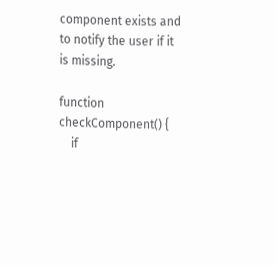component exists and to notify the user if it is missing.

function checkComponent() {
    if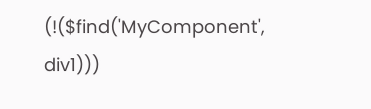(!($find('MyComponent', div1)))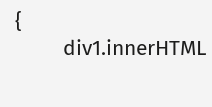{
        div1.innerHTML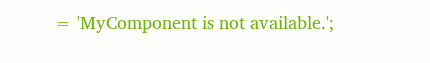= 'MyComponent is not available.';